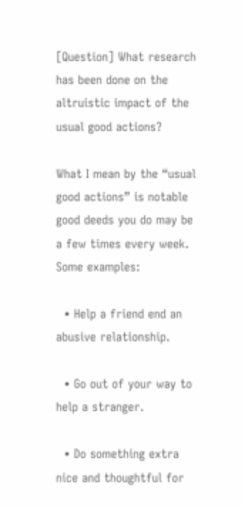[Question] What research has been done on the altruistic impact of the usual good actions?

What I mean by the “usual good actions” is notable good deeds you do may be a few times every week. Some examples:

  • Help a friend end an abusive relationship.

  • Go out of your way to help a stranger.

  • Do something extra nice and thoughtful for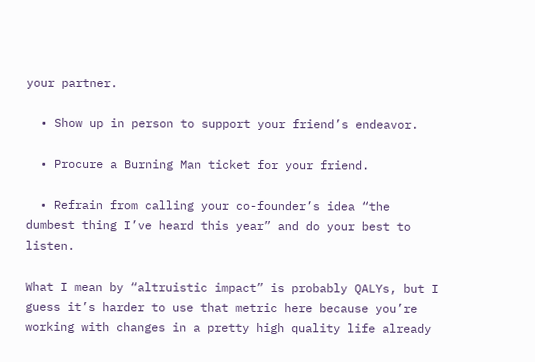your partner.

  • Show up in person to support your friend’s endeavor.

  • Procure a Burning Man ticket for your friend.

  • Refrain from calling your co-founder’s idea “the dumbest thing I’ve heard this year” and do your best to listen.

What I mean by “altruistic impact” is probably QALYs, but I guess it’s harder to use that metric here because you’re working with changes in a pretty high quality life already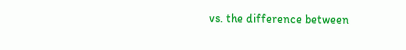vs. the difference between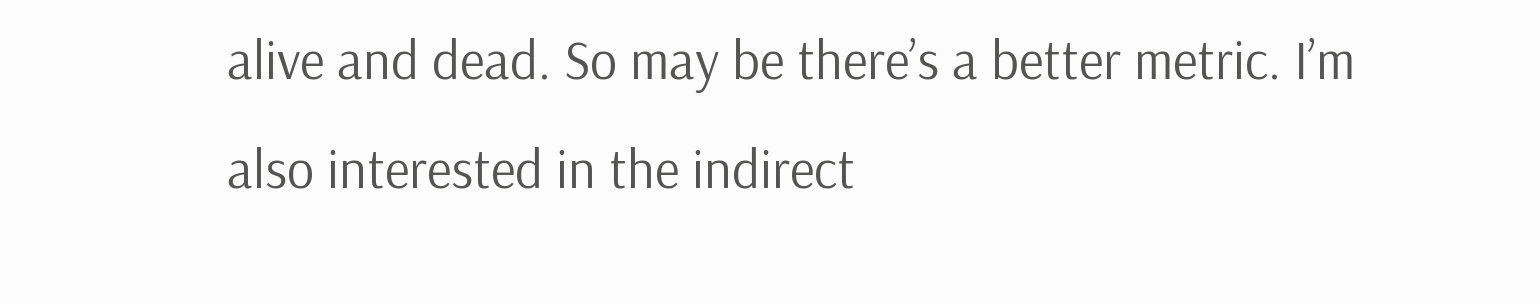alive and dead. So may be there’s a better metric. I’m also interested in the indirect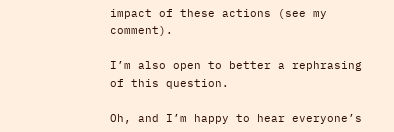impact of these actions (see my comment).

I’m also open to better a rephrasing of this question.

Oh, and I’m happy to hear everyone’s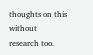thoughts on this without research too.